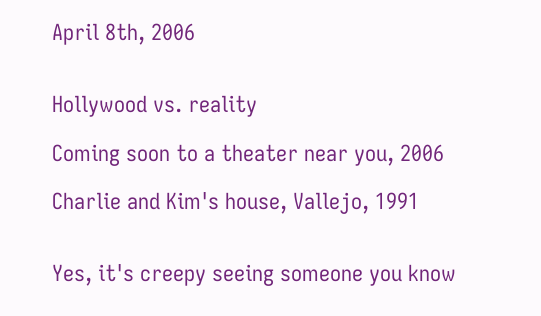April 8th, 2006


Hollywood vs. reality

Coming soon to a theater near you, 2006

Charlie and Kim's house, Vallejo, 1991


Yes, it's creepy seeing someone you know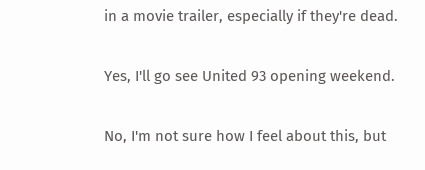in a movie trailer, especially if they're dead.

Yes, I'll go see United 93 opening weekend.

No, I'm not sure how I feel about this, but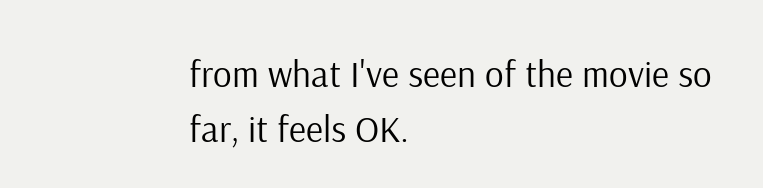from what I've seen of the movie so far, it feels OK.